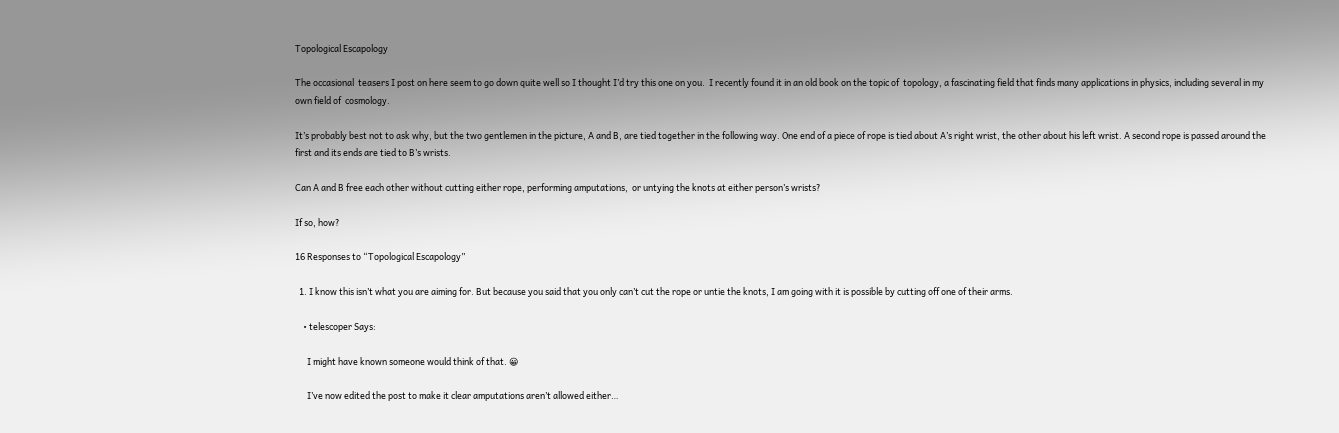Topological Escapology

The occasional  teasers I post on here seem to go down quite well so I thought I’d try this one on you.  I recently found it in an old book on the topic of  topology, a fascinating field that finds many applications in physics, including several in my own field of  cosmology.

It’s probably best not to ask why, but the two gentlemen in the picture, A and B, are tied together in the following way. One end of a piece of rope is tied about A’s right wrist, the other about his left wrist. A second rope is passed around the first and its ends are tied to B’s wrists.

Can A and B free each other without cutting either rope, performing amputations,  or untying the knots at either person’s wrists?

If so, how?

16 Responses to “Topological Escapology”

  1. I know this isn’t what you are aiming for. But because you said that you only can’t cut the rope or untie the knots, I am going with it is possible by cutting off one of their arms.

    • telescoper Says:

      I might have known someone would think of that. 😀

      I’ve now edited the post to make it clear amputations aren’t allowed either…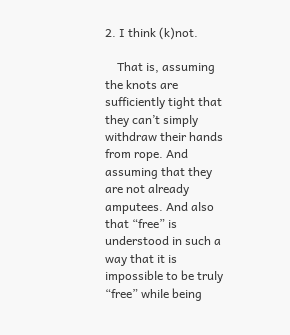2. I think (k)not.

    That is, assuming the knots are sufficiently tight that they can’t simply withdraw their hands from rope. And assuming that they are not already amputees. And also that “free” is understood in such a way that it is impossible to be truly “free” while being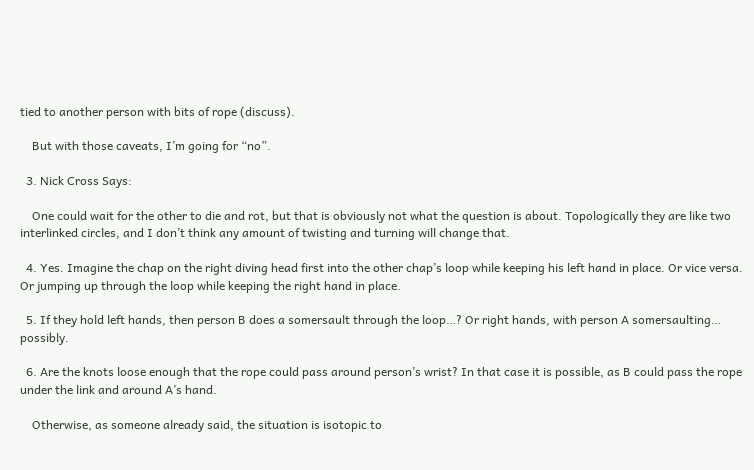tied to another person with bits of rope (discuss).

    But with those caveats, I’m going for “no”.

  3. Nick Cross Says:

    One could wait for the other to die and rot, but that is obviously not what the question is about. Topologically they are like two interlinked circles, and I don’t think any amount of twisting and turning will change that.

  4. Yes. Imagine the chap on the right diving head first into the other chap’s loop while keeping his left hand in place. Or vice versa. Or jumping up through the loop while keeping the right hand in place.

  5. If they hold left hands, then person B does a somersault through the loop…? Or right hands, with person A somersaulting… possibly.

  6. Are the knots loose enough that the rope could pass around person’s wrist? In that case it is possible, as B could pass the rope under the link and around A’s hand.

    Otherwise, as someone already said, the situation is isotopic to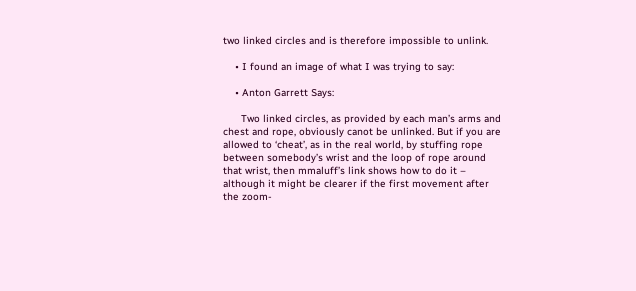two linked circles and is therefore impossible to unlink.

    • I found an image of what I was trying to say:

    • Anton Garrett Says:

      Two linked circles, as provided by each man’s arms and chest and rope, obviously canot be unlinked. But if you are allowed to ‘cheat’, as in the real world, by stuffing rope between somebody’s wrist and the loop of rope around that wrist, then mmaluff’s link shows how to do it – although it might be clearer if the first movement after the zoom-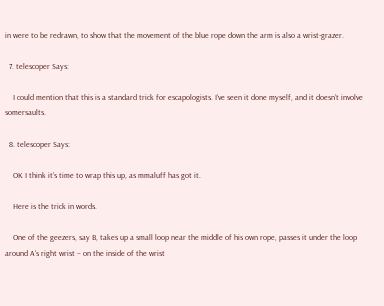in were to be redrawn, to show that the movement of the blue rope down the arm is also a wrist-grazer.

  7. telescoper Says:

    I could mention that this is a standard trick for escapologists. I’ve seen it done myself, and it doesn’t involve somersaults.

  8. telescoper Says:

    OK I think it’s time to wrap this up, as mmaluff has got it.

    Here is the trick in words.

    One of the geezers, say B, takes up a small loop near the middle of his own rope, passes it under the loop around A’s right wrist – on the inside of the wrist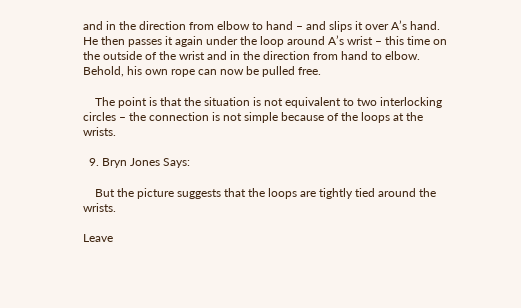and in the direction from elbow to hand – and slips it over A’s hand. He then passes it again under the loop around A’s wrist – this time on the outside of the wrist and in the direction from hand to elbow. Behold, his own rope can now be pulled free.

    The point is that the situation is not equivalent to two interlocking circles – the connection is not simple because of the loops at the wrists.

  9. Bryn Jones Says:

    But the picture suggests that the loops are tightly tied around the wrists.

Leave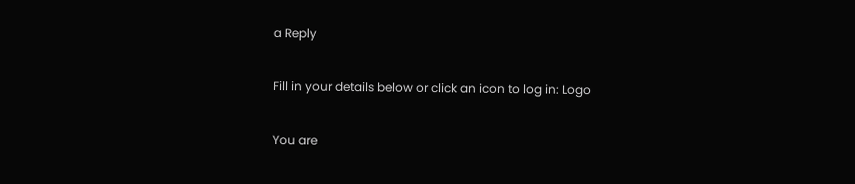a Reply

Fill in your details below or click an icon to log in: Logo

You are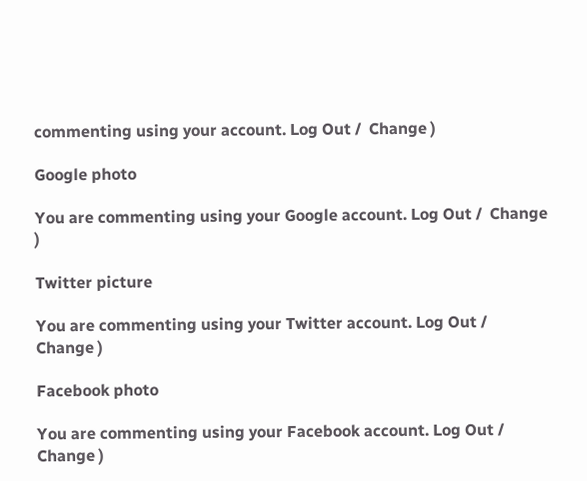commenting using your account. Log Out /  Change )

Google photo

You are commenting using your Google account. Log Out /  Change )

Twitter picture

You are commenting using your Twitter account. Log Out /  Change )

Facebook photo

You are commenting using your Facebook account. Log Out /  Change )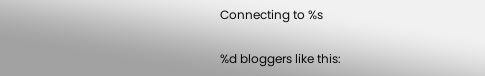Connecting to %s

%d bloggers like this: